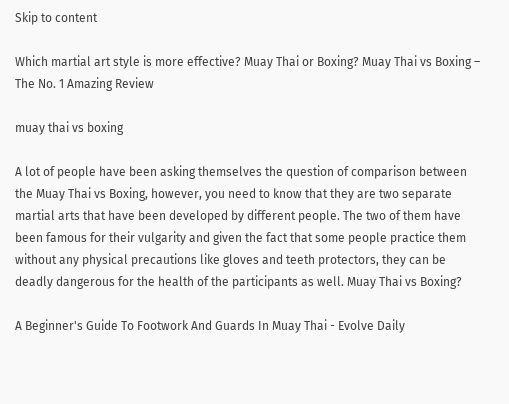Skip to content

Which martial art style is more effective? Muay Thai or Boxing? Muay Thai vs Boxing – The No. 1 Amazing Review

muay thai vs boxing

A lot of people have been asking themselves the question of comparison between the Muay Thai vs Boxing, however, you need to know that they are two separate martial arts that have been developed by different people. The two of them have been famous for their vulgarity and given the fact that some people practice them without any physical precautions like gloves and teeth protectors, they can be deadly dangerous for the health of the participants as well. Muay Thai vs Boxing?

A Beginner's Guide To Footwork And Guards In Muay Thai - Evolve Daily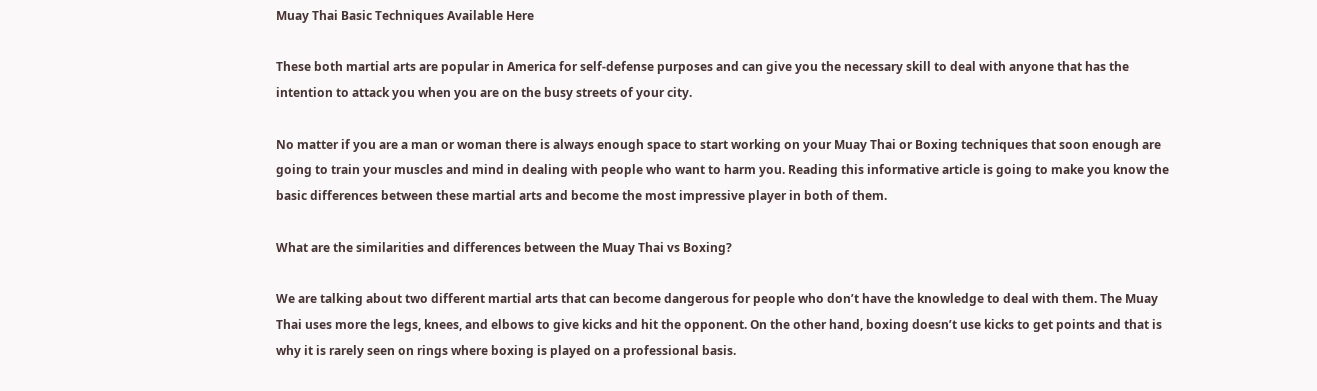Muay Thai Basic Techniques Available Here

These both martial arts are popular in America for self-defense purposes and can give you the necessary skill to deal with anyone that has the intention to attack you when you are on the busy streets of your city.

No matter if you are a man or woman there is always enough space to start working on your Muay Thai or Boxing techniques that soon enough are going to train your muscles and mind in dealing with people who want to harm you. Reading this informative article is going to make you know the basic differences between these martial arts and become the most impressive player in both of them.

What are the similarities and differences between the Muay Thai vs Boxing?

We are talking about two different martial arts that can become dangerous for people who don’t have the knowledge to deal with them. The Muay Thai uses more the legs, knees, and elbows to give kicks and hit the opponent. On the other hand, boxing doesn’t use kicks to get points and that is why it is rarely seen on rings where boxing is played on a professional basis.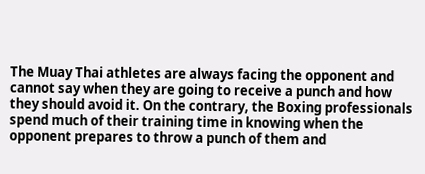The Muay Thai athletes are always facing the opponent and cannot say when they are going to receive a punch and how they should avoid it. On the contrary, the Boxing professionals spend much of their training time in knowing when the opponent prepares to throw a punch of them and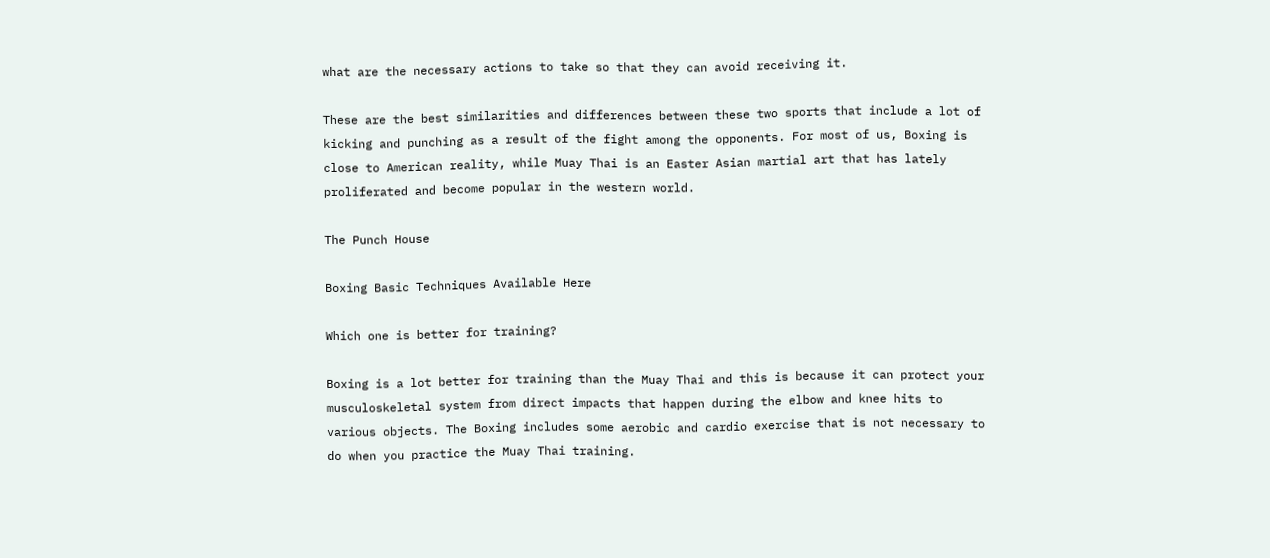what are the necessary actions to take so that they can avoid receiving it.

These are the best similarities and differences between these two sports that include a lot of kicking and punching as a result of the fight among the opponents. For most of us, Boxing is close to American reality, while Muay Thai is an Easter Asian martial art that has lately proliferated and become popular in the western world.

The Punch House

Boxing Basic Techniques Available Here

Which one is better for training?

Boxing is a lot better for training than the Muay Thai and this is because it can protect your musculoskeletal system from direct impacts that happen during the elbow and knee hits to various objects. The Boxing includes some aerobic and cardio exercise that is not necessary to do when you practice the Muay Thai training.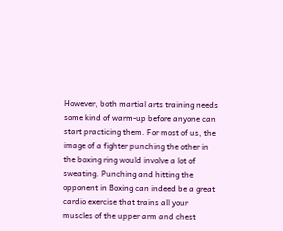However, both martial arts training needs some kind of warm-up before anyone can start practicing them. For most of us, the image of a fighter punching the other in the boxing ring would involve a lot of sweating. Punching and hitting the opponent in Boxing can indeed be a great cardio exercise that trains all your muscles of the upper arm and chest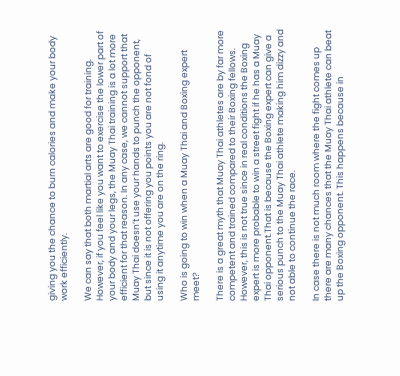giving you the chance to burn calories and make your body work efficiently.

We can say that both martial arts are good for training. However, if you feel like you want to exercise the lower part of your body and your legs, the Muay Thai training is a lot more efficient for that reason. In any case, we cannot support that Muay Thai doesn’t use your hands to punch the opponent, but since it is not offering you points you are not fond of using it anytime you are on the ring.

Who is going to win when a Muay Thai and Boxing expert meet?

There is a great myth that Muay Thai athletes are by far more competent and trained compared to their Boxing fellows. However, this is not true since in real conditions the Boxing expert is more probable to win a street fight if he has a Muay Thai opponent.That is because the Boxing expert can give a serious punch to the Muay Thai athlete making him dizzy and not able to continue the race.

In case there is not much room where the fight comes up there are many chances that the Muay Thai athlete can beat up the Boxing opponent. This happens because in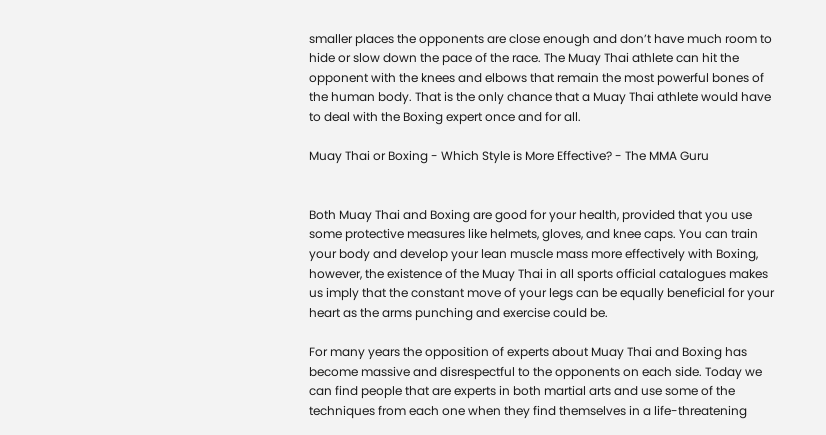smaller places the opponents are close enough and don’t have much room to hide or slow down the pace of the race. The Muay Thai athlete can hit the opponent with the knees and elbows that remain the most powerful bones of the human body. That is the only chance that a Muay Thai athlete would have to deal with the Boxing expert once and for all.

Muay Thai or Boxing - Which Style is More Effective? - The MMA Guru


Both Muay Thai and Boxing are good for your health, provided that you use some protective measures like helmets, gloves, and knee caps. You can train your body and develop your lean muscle mass more effectively with Boxing, however, the existence of the Muay Thai in all sports official catalogues makes us imply that the constant move of your legs can be equally beneficial for your heart as the arms punching and exercise could be.

For many years the opposition of experts about Muay Thai and Boxing has become massive and disrespectful to the opponents on each side. Today we can find people that are experts in both martial arts and use some of the techniques from each one when they find themselves in a life-threatening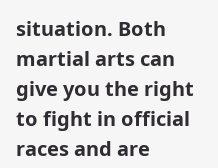situation. Both martial arts can give you the right to fight in official races and are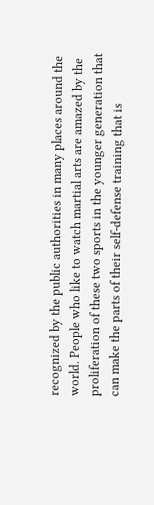recognized by the public authorities in many places around the world. People who like to watch martial arts are amazed by the proliferation of these two sports in the younger generation that can make the parts of their self-defense training that is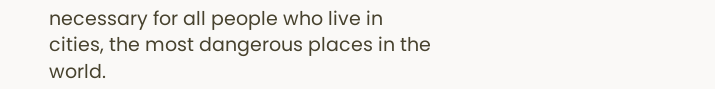necessary for all people who live in cities, the most dangerous places in the world.